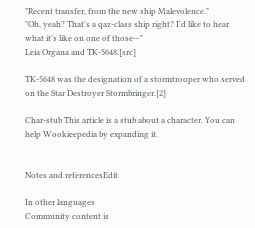"Recent transfer, from the new ship Malevolence."
"Oh, yeah? That's a qaz-class ship right? I'd like to hear what it's like on one of those—"
Leia Organa and TK-5648.[src]

TK-5648 was the designation of a stormtrooper who served on the Star Destroyer Stormbringer.[2]

Char-stub This article is a stub about a character. You can help Wookieepedia by expanding it.


Notes and referencesEdit

In other languages
Community content is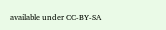available under CC-BY-SA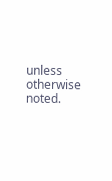unless otherwise noted.